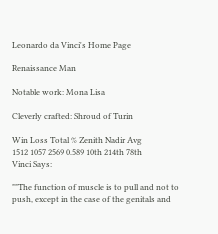Leonardo da Vinci's Home Page

Renaissance Man

Notable work: Mona Lisa

Cleverly crafted: Shroud of Turin

Win Loss Total % Zenith Nadir Avg
1512 1057 2569 0.589 10th 214th 78th
Vinci Says:

""The function of muscle is to pull and not to push, except in the case of the genitals and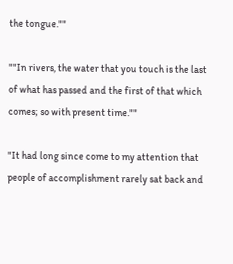the tongue.""

""In rivers, the water that you touch is the last of what has passed and the first of that which comes; so with present time.""

"It had long since come to my attention that people of accomplishment rarely sat back and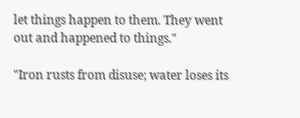let things happen to them. They went out and happened to things."

"Iron rusts from disuse; water loses its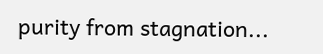purity from stagnation...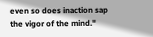even so does inaction sap the vigor of the mind."